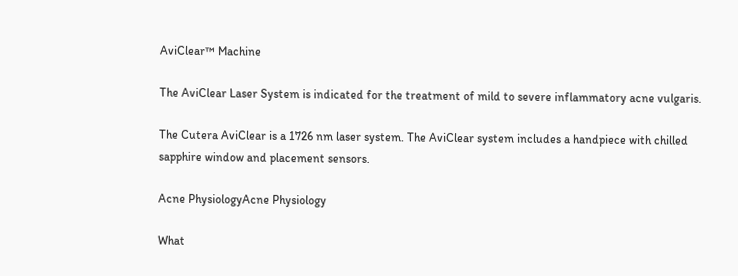AviClear™ Machine

The AviClear Laser System is indicated for the treatment of mild to severe inflammatory acne vulgaris.

The Cutera AviClear is a 1726 nm laser system. The AviClear system includes a handpiece with chilled sapphire window and placement sensors.

Acne PhysiologyAcne Physiology

What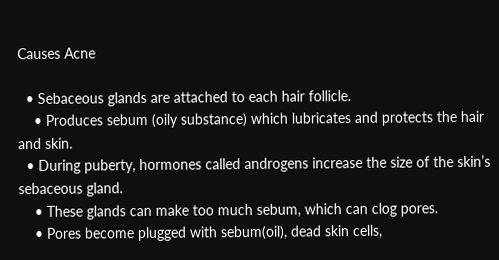Causes Acne

  • Sebaceous glands are attached to each hair follicle.
    • Produces sebum (oily substance) which lubricates and protects the hair and skin.
  • During puberty, hormones called androgens increase the size of the skin’s sebaceous gland.
    • These glands can make too much sebum, which can clog pores.
    • Pores become plugged with sebum(oil), dead skin cells,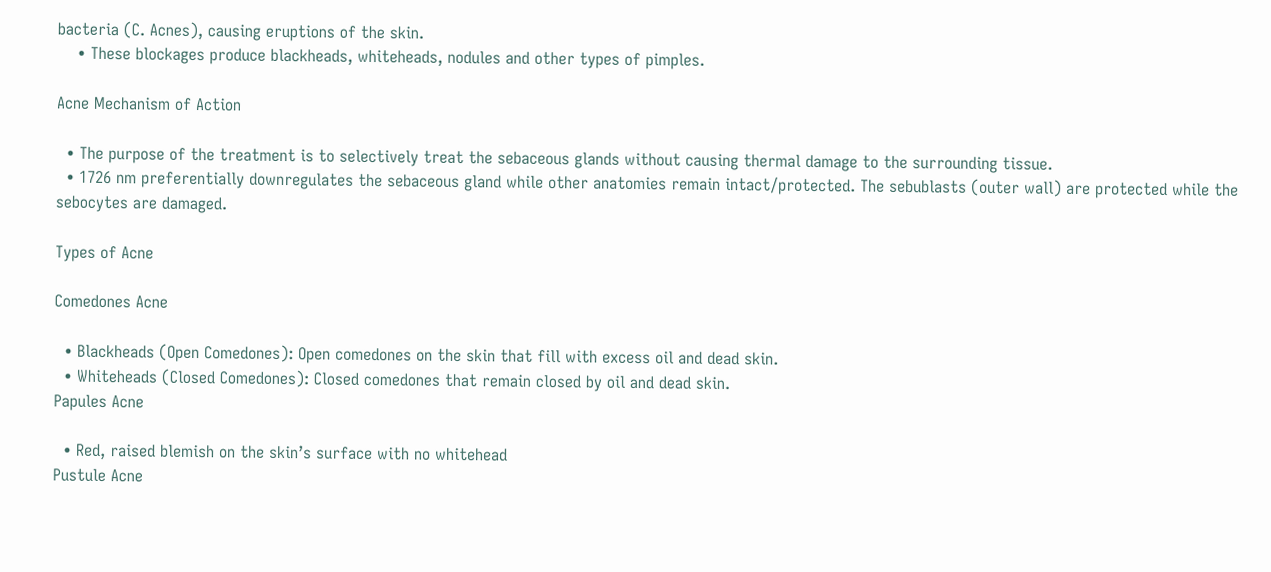bacteria (C. Acnes), causing eruptions of the skin.
    • These blockages produce blackheads, whiteheads, nodules and other types of pimples.

Acne Mechanism of Action

  • The purpose of the treatment is to selectively treat the sebaceous glands without causing thermal damage to the surrounding tissue.
  • 1726 nm preferentially downregulates the sebaceous gland while other anatomies remain intact/protected. The sebublasts (outer wall) are protected while the sebocytes are damaged.

Types of Acne

Comedones Acne

  • Blackheads (Open Comedones): Open comedones on the skin that fill with excess oil and dead skin.
  • Whiteheads (Closed Comedones): Closed comedones that remain closed by oil and dead skin.
Papules Acne

  • Red, raised blemish on the skin’s surface with no whitehead
Pustule Acne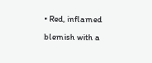• Red, inflamed blemish with a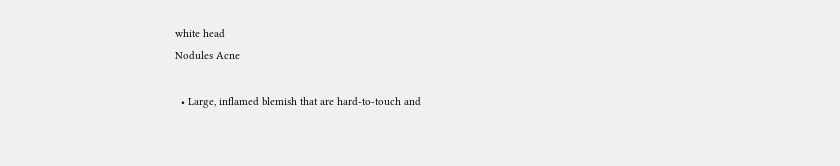white head
Nodules Acne

  • Large, inflamed blemish that are hard-to-touch and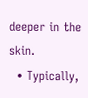deeper in the skin.
  • Typically,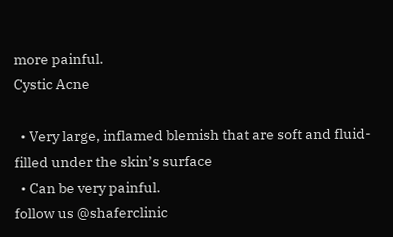more painful.
Cystic Acne

  • Very large, inflamed blemish that are soft and fluid-filled under the skin’s surface
  • Can be very painful.
follow us @shaferclinic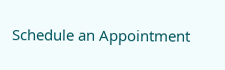Schedule an Appointment